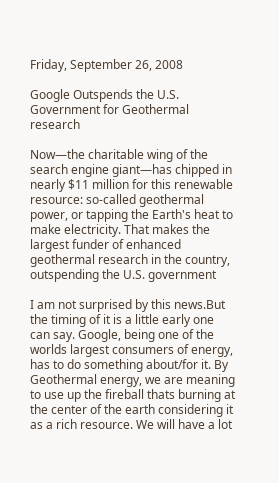Friday, September 26, 2008

Google Outspends the U.S. Government for Geothermal research

Now—the charitable wing of the search engine giant—has chipped in nearly $11 million for this renewable resource: so-called geothermal power, or tapping the Earth's heat to make electricity. That makes the largest funder of enhanced geothermal research in the country, outspending the U.S. government

I am not surprised by this news.But the timing of it is a little early one can say. Google, being one of the worlds largest consumers of energy, has to do something about/for it. By Geothermal energy, we are meaning to use up the fireball thats burning at the center of the earth considering it as a rich resource. We will have a lot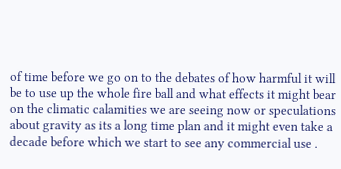of time before we go on to the debates of how harmful it will be to use up the whole fire ball and what effects it might bear on the climatic calamities we are seeing now or speculations about gravity as its a long time plan and it might even take a decade before which we start to see any commercial use .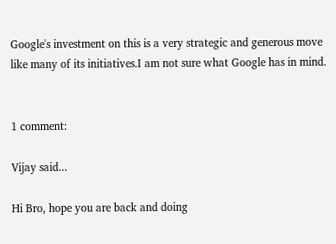Google's investment on this is a very strategic and generous move like many of its initiatives.I am not sure what Google has in mind.


1 comment:

Vijay said...

Hi Bro, hope you are back and doing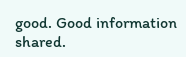good. Good information shared.